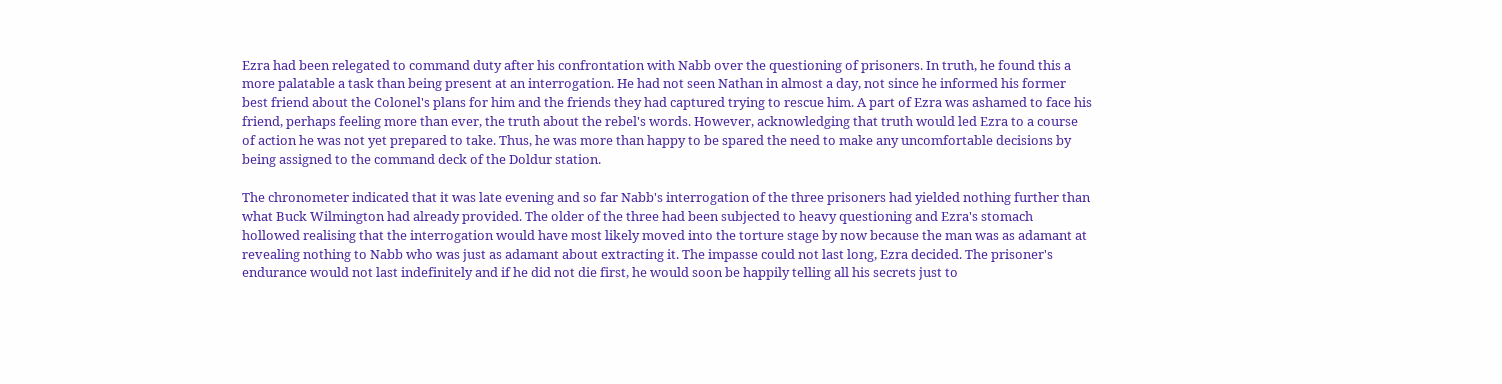Ezra had been relegated to command duty after his confrontation with Nabb over the questioning of prisoners. In truth, he found this a more palatable a task than being present at an interrogation. He had not seen Nathan in almost a day, not since he informed his former best friend about the Colonel's plans for him and the friends they had captured trying to rescue him. A part of Ezra was ashamed to face his friend, perhaps feeling more than ever, the truth about the rebel's words. However, acknowledging that truth would led Ezra to a course of action he was not yet prepared to take. Thus, he was more than happy to be spared the need to make any uncomfortable decisions by being assigned to the command deck of the Doldur station.

The chronometer indicated that it was late evening and so far Nabb's interrogation of the three prisoners had yielded nothing further than what Buck Wilmington had already provided. The older of the three had been subjected to heavy questioning and Ezra's stomach hollowed realising that the interrogation would have most likely moved into the torture stage by now because the man was as adamant at revealing nothing to Nabb who was just as adamant about extracting it. The impasse could not last long, Ezra decided. The prisoner's endurance would not last indefinitely and if he did not die first, he would soon be happily telling all his secrets just to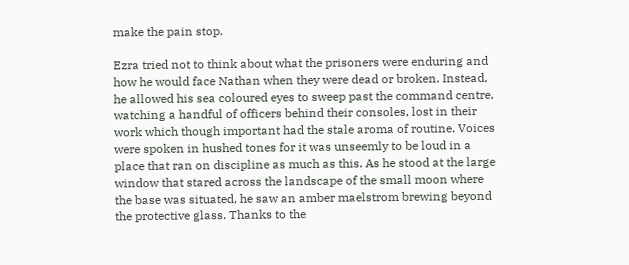make the pain stop.

Ezra tried not to think about what the prisoners were enduring and how he would face Nathan when they were dead or broken. Instead, he allowed his sea coloured eyes to sweep past the command centre, watching a handful of officers behind their consoles, lost in their work which though important had the stale aroma of routine. Voices were spoken in hushed tones for it was unseemly to be loud in a place that ran on discipline as much as this. As he stood at the large window that stared across the landscape of the small moon where the base was situated, he saw an amber maelstrom brewing beyond the protective glass. Thanks to the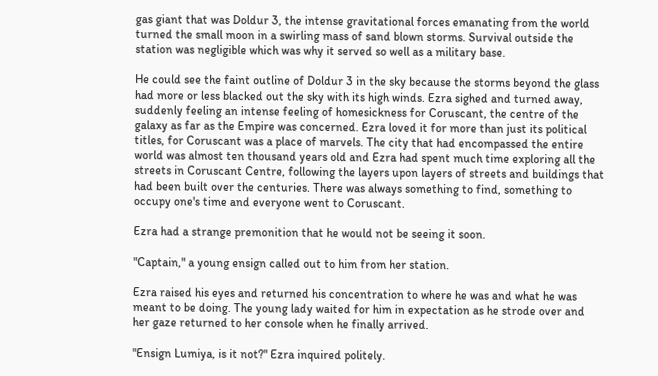gas giant that was Doldur 3, the intense gravitational forces emanating from the world turned the small moon in a swirling mass of sand blown storms. Survival outside the station was negligible which was why it served so well as a military base.

He could see the faint outline of Doldur 3 in the sky because the storms beyond the glass had more or less blacked out the sky with its high winds. Ezra sighed and turned away, suddenly feeling an intense feeling of homesickness for Coruscant, the centre of the galaxy as far as the Empire was concerned. Ezra loved it for more than just its political titles, for Coruscant was a place of marvels. The city that had encompassed the entire world was almost ten thousand years old and Ezra had spent much time exploring all the streets in Coruscant Centre, following the layers upon layers of streets and buildings that had been built over the centuries. There was always something to find, something to occupy one's time and everyone went to Coruscant.

Ezra had a strange premonition that he would not be seeing it soon.

"Captain," a young ensign called out to him from her station.

Ezra raised his eyes and returned his concentration to where he was and what he was meant to be doing. The young lady waited for him in expectation as he strode over and her gaze returned to her console when he finally arrived.

"Ensign Lumiya, is it not?" Ezra inquired politely.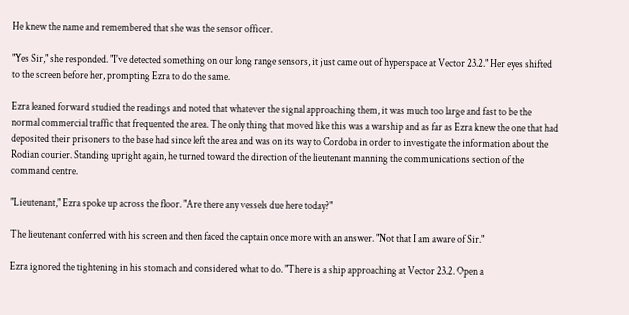He knew the name and remembered that she was the sensor officer.

"Yes Sir," she responded. "I've detected something on our long range sensors, it just came out of hyperspace at Vector 23.2." Her eyes shifted to the screen before her, prompting Ezra to do the same.

Ezra leaned forward studied the readings and noted that whatever the signal approaching them, it was much too large and fast to be the normal commercial traffic that frequented the area. The only thing that moved like this was a warship and as far as Ezra knew the one that had deposited their prisoners to the base had since left the area and was on its way to Cordoba in order to investigate the information about the Rodian courier. Standing upright again, he turned toward the direction of the lieutenant manning the communications section of the command centre.

"Lieutenant," Ezra spoke up across the floor. "Are there any vessels due here today?"

The lieutenant conferred with his screen and then faced the captain once more with an answer. "Not that I am aware of Sir."

Ezra ignored the tightening in his stomach and considered what to do. "There is a ship approaching at Vector 23.2. Open a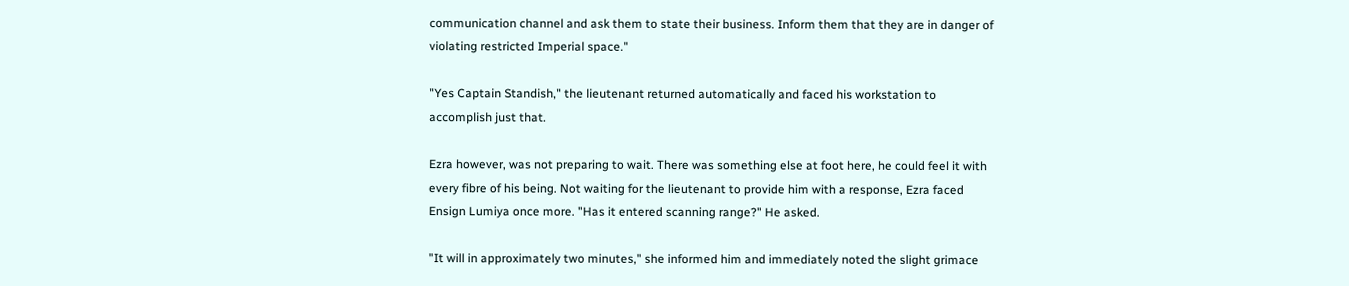communication channel and ask them to state their business. Inform them that they are in danger of violating restricted Imperial space."

"Yes Captain Standish," the lieutenant returned automatically and faced his workstation to accomplish just that.

Ezra however, was not preparing to wait. There was something else at foot here, he could feel it with every fibre of his being. Not waiting for the lieutenant to provide him with a response, Ezra faced Ensign Lumiya once more. "Has it entered scanning range?" He asked.

"It will in approximately two minutes," she informed him and immediately noted the slight grimace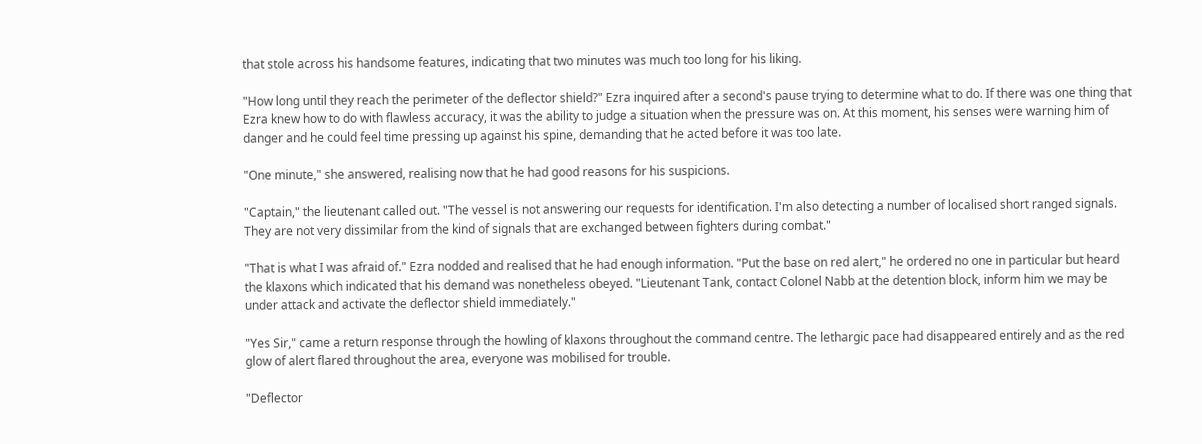that stole across his handsome features, indicating that two minutes was much too long for his liking.

"How long until they reach the perimeter of the deflector shield?" Ezra inquired after a second's pause trying to determine what to do. If there was one thing that Ezra knew how to do with flawless accuracy, it was the ability to judge a situation when the pressure was on. At this moment, his senses were warning him of danger and he could feel time pressing up against his spine, demanding that he acted before it was too late.

"One minute," she answered, realising now that he had good reasons for his suspicions.

"Captain," the lieutenant called out. "The vessel is not answering our requests for identification. I'm also detecting a number of localised short ranged signals. They are not very dissimilar from the kind of signals that are exchanged between fighters during combat."

"That is what I was afraid of." Ezra nodded and realised that he had enough information. "Put the base on red alert," he ordered no one in particular but heard the klaxons which indicated that his demand was nonetheless obeyed. "Lieutenant Tank, contact Colonel Nabb at the detention block, inform him we may be under attack and activate the deflector shield immediately."

"Yes Sir," came a return response through the howling of klaxons throughout the command centre. The lethargic pace had disappeared entirely and as the red glow of alert flared throughout the area, everyone was mobilised for trouble.

"Deflector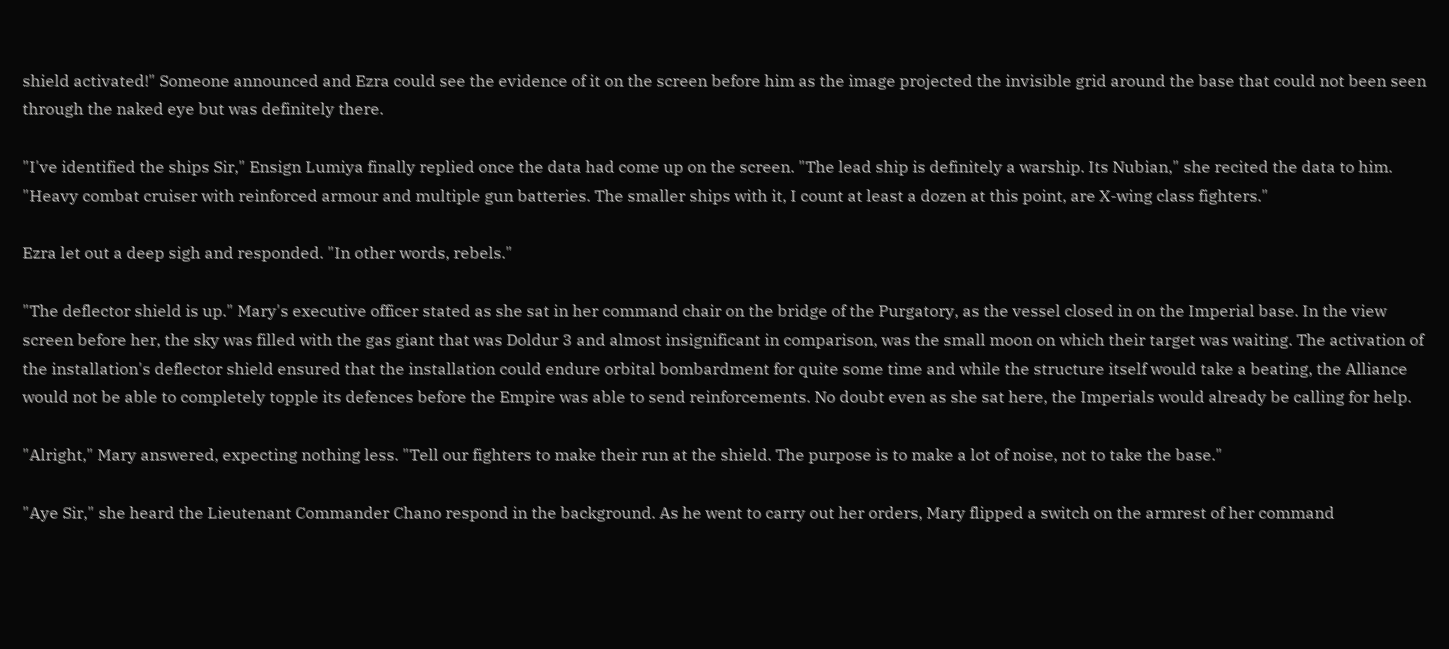shield activated!" Someone announced and Ezra could see the evidence of it on the screen before him as the image projected the invisible grid around the base that could not been seen through the naked eye but was definitely there.

"I've identified the ships Sir," Ensign Lumiya finally replied once the data had come up on the screen. "The lead ship is definitely a warship. Its Nubian," she recited the data to him. "Heavy combat cruiser with reinforced armour and multiple gun batteries. The smaller ships with it, I count at least a dozen at this point, are X-wing class fighters."

Ezra let out a deep sigh and responded. "In other words, rebels."

"The deflector shield is up." Mary's executive officer stated as she sat in her command chair on the bridge of the Purgatory, as the vessel closed in on the Imperial base. In the view screen before her, the sky was filled with the gas giant that was Doldur 3 and almost insignificant in comparison, was the small moon on which their target was waiting. The activation of the installation's deflector shield ensured that the installation could endure orbital bombardment for quite some time and while the structure itself would take a beating, the Alliance would not be able to completely topple its defences before the Empire was able to send reinforcements. No doubt even as she sat here, the Imperials would already be calling for help.

"Alright," Mary answered, expecting nothing less. "Tell our fighters to make their run at the shield. The purpose is to make a lot of noise, not to take the base."

"Aye Sir," she heard the Lieutenant Commander Chano respond in the background. As he went to carry out her orders, Mary flipped a switch on the armrest of her command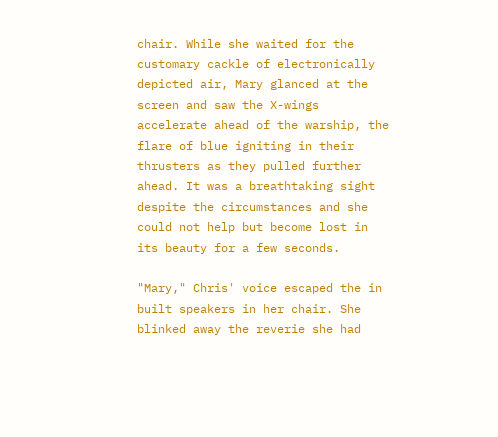chair. While she waited for the customary cackle of electronically depicted air, Mary glanced at the screen and saw the X-wings accelerate ahead of the warship, the flare of blue igniting in their thrusters as they pulled further ahead. It was a breathtaking sight despite the circumstances and she could not help but become lost in its beauty for a few seconds.

"Mary," Chris' voice escaped the in built speakers in her chair. She blinked away the reverie she had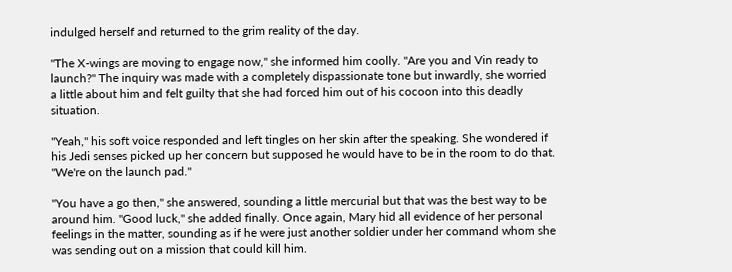indulged herself and returned to the grim reality of the day.

"The X-wings are moving to engage now," she informed him coolly. "Are you and Vin ready to launch?" The inquiry was made with a completely dispassionate tone but inwardly, she worried a little about him and felt guilty that she had forced him out of his cocoon into this deadly situation.

"Yeah," his soft voice responded and left tingles on her skin after the speaking. She wondered if his Jedi senses picked up her concern but supposed he would have to be in the room to do that. "We're on the launch pad."

"You have a go then," she answered, sounding a little mercurial but that was the best way to be around him. "Good luck," she added finally. Once again, Mary hid all evidence of her personal feelings in the matter, sounding as if he were just another soldier under her command whom she was sending out on a mission that could kill him.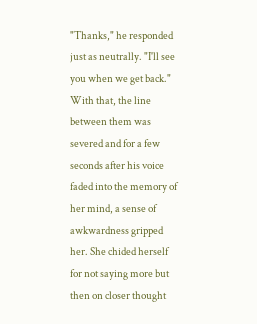"Thanks," he responded just as neutrally. "I'll see you when we get back." With that, the line between them was severed and for a few seconds after his voice faded into the memory of her mind, a sense of awkwardness gripped her. She chided herself for not saying more but then on closer thought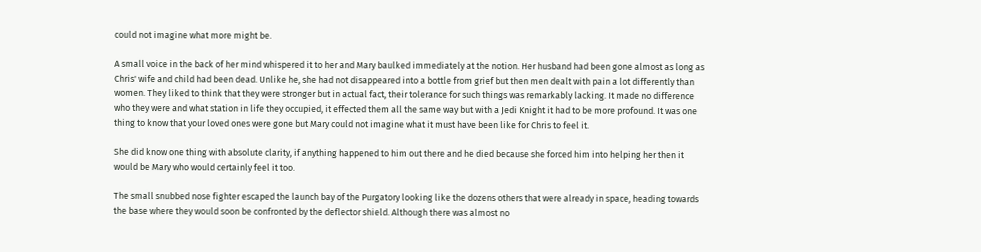could not imagine what more might be.

A small voice in the back of her mind whispered it to her and Mary baulked immediately at the notion. Her husband had been gone almost as long as Chris' wife and child had been dead. Unlike he, she had not disappeared into a bottle from grief but then men dealt with pain a lot differently than women. They liked to think that they were stronger but in actual fact, their tolerance for such things was remarkably lacking. It made no difference who they were and what station in life they occupied, it effected them all the same way but with a Jedi Knight it had to be more profound. It was one thing to know that your loved ones were gone but Mary could not imagine what it must have been like for Chris to feel it.

She did know one thing with absolute clarity, if anything happened to him out there and he died because she forced him into helping her then it would be Mary who would certainly feel it too.

The small snubbed nose fighter escaped the launch bay of the Purgatory looking like the dozens others that were already in space, heading towards the base where they would soon be confronted by the deflector shield. Although there was almost no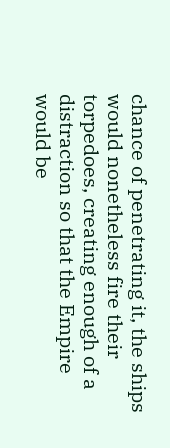chance of penetrating it, the ships would nonetheless fire their torpedoes, creating enough of a distraction so that the Empire would be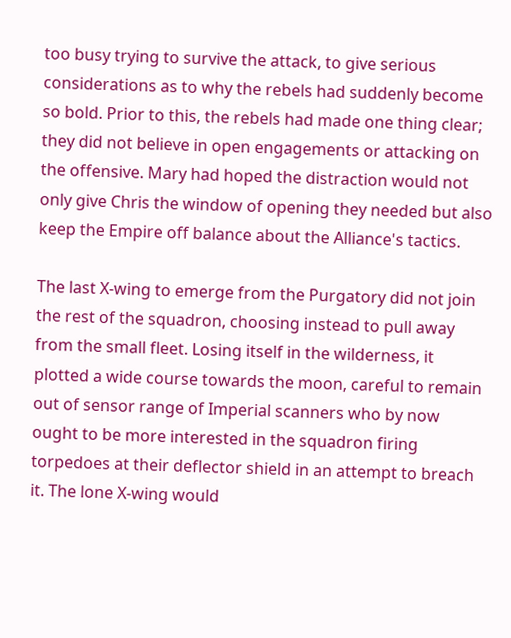too busy trying to survive the attack, to give serious considerations as to why the rebels had suddenly become so bold. Prior to this, the rebels had made one thing clear; they did not believe in open engagements or attacking on the offensive. Mary had hoped the distraction would not only give Chris the window of opening they needed but also keep the Empire off balance about the Alliance's tactics.

The last X-wing to emerge from the Purgatory did not join the rest of the squadron, choosing instead to pull away from the small fleet. Losing itself in the wilderness, it plotted a wide course towards the moon, careful to remain out of sensor range of Imperial scanners who by now ought to be more interested in the squadron firing torpedoes at their deflector shield in an attempt to breach it. The lone X-wing would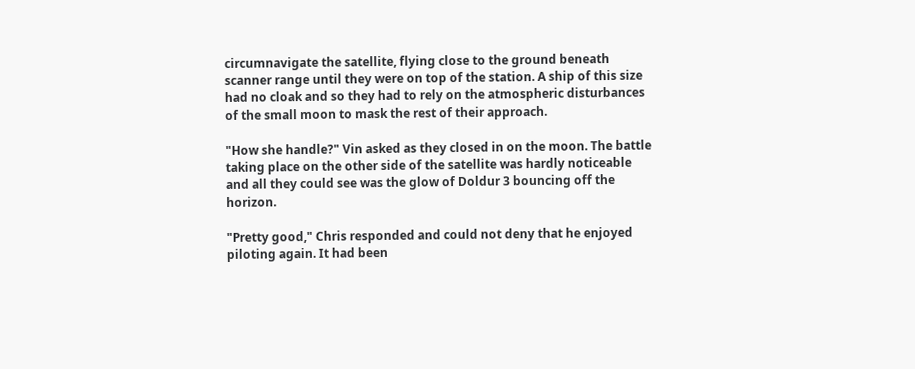circumnavigate the satellite, flying close to the ground beneath scanner range until they were on top of the station. A ship of this size had no cloak and so they had to rely on the atmospheric disturbances of the small moon to mask the rest of their approach.

"How she handle?" Vin asked as they closed in on the moon. The battle taking place on the other side of the satellite was hardly noticeable and all they could see was the glow of Doldur 3 bouncing off the horizon.

"Pretty good," Chris responded and could not deny that he enjoyed piloting again. It had been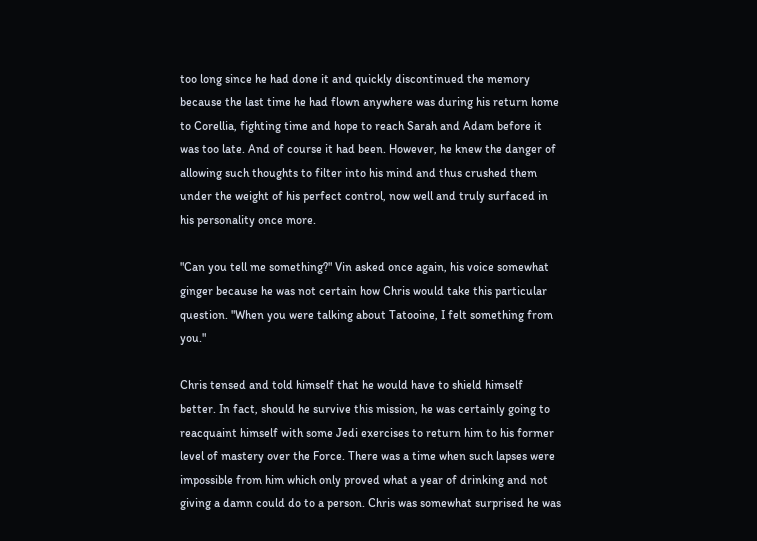too long since he had done it and quickly discontinued the memory because the last time he had flown anywhere was during his return home to Corellia, fighting time and hope to reach Sarah and Adam before it was too late. And of course it had been. However, he knew the danger of allowing such thoughts to filter into his mind and thus crushed them under the weight of his perfect control, now well and truly surfaced in his personality once more.

"Can you tell me something?" Vin asked once again, his voice somewhat ginger because he was not certain how Chris would take this particular question. "When you were talking about Tatooine, I felt something from you."

Chris tensed and told himself that he would have to shield himself better. In fact, should he survive this mission, he was certainly going to reacquaint himself with some Jedi exercises to return him to his former level of mastery over the Force. There was a time when such lapses were impossible from him which only proved what a year of drinking and not giving a damn could do to a person. Chris was somewhat surprised he was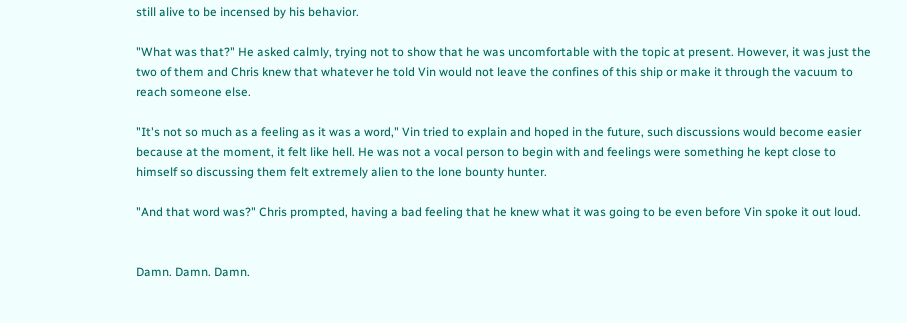still alive to be incensed by his behavior.

"What was that?" He asked calmly, trying not to show that he was uncomfortable with the topic at present. However, it was just the two of them and Chris knew that whatever he told Vin would not leave the confines of this ship or make it through the vacuum to reach someone else.

"It's not so much as a feeling as it was a word," Vin tried to explain and hoped in the future, such discussions would become easier because at the moment, it felt like hell. He was not a vocal person to begin with and feelings were something he kept close to himself so discussing them felt extremely alien to the lone bounty hunter.

"And that word was?" Chris prompted, having a bad feeling that he knew what it was going to be even before Vin spoke it out loud.


Damn. Damn. Damn.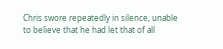Chris swore repeatedly in silence, unable to believe that he had let that of all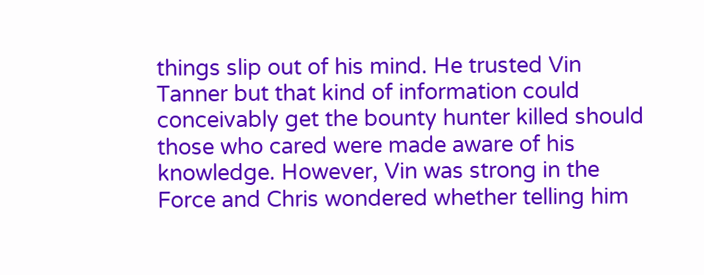things slip out of his mind. He trusted Vin Tanner but that kind of information could conceivably get the bounty hunter killed should those who cared were made aware of his knowledge. However, Vin was strong in the Force and Chris wondered whether telling him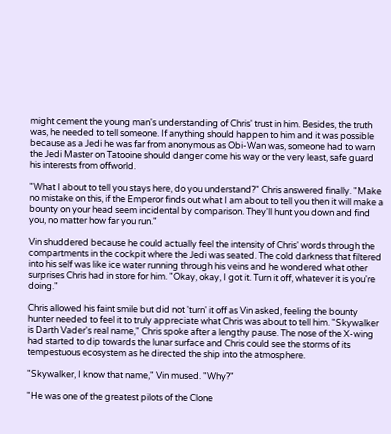might cement the young man's understanding of Chris' trust in him. Besides, the truth was, he needed to tell someone. If anything should happen to him and it was possible because as a Jedi he was far from anonymous as Obi-Wan was, someone had to warn the Jedi Master on Tatooine should danger come his way or the very least, safe guard his interests from offworld.

"What I about to tell you stays here, do you understand?" Chris answered finally. "Make no mistake on this, if the Emperor finds out what I am about to tell you then it will make a bounty on your head seem incidental by comparison. They'll hunt you down and find you, no matter how far you run."

Vin shuddered because he could actually feel the intensity of Chris' words through the compartments in the cockpit where the Jedi was seated. The cold darkness that filtered into his self was like ice water running through his veins and he wondered what other surprises Chris had in store for him. "Okay, okay, I got it. Turn it off, whatever it is you're doing."

Chris allowed his faint smile but did not 'turn' it off as Vin asked, feeling the bounty hunter needed to feel it to truly appreciate what Chris was about to tell him. "Skywalker is Darth Vader's real name," Chris spoke after a lengthy pause. The nose of the X-wing had started to dip towards the lunar surface and Chris could see the storms of its tempestuous ecosystem as he directed the ship into the atmosphere.

"Skywalker, I know that name," Vin mused. "Why?"

"He was one of the greatest pilots of the Clone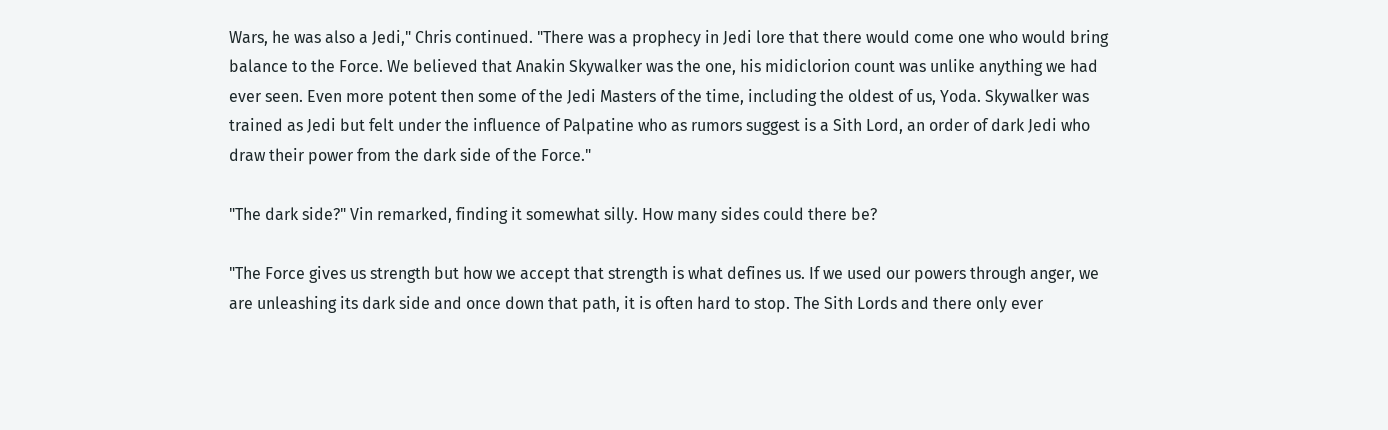Wars, he was also a Jedi," Chris continued. "There was a prophecy in Jedi lore that there would come one who would bring balance to the Force. We believed that Anakin Skywalker was the one, his midiclorion count was unlike anything we had ever seen. Even more potent then some of the Jedi Masters of the time, including the oldest of us, Yoda. Skywalker was trained as Jedi but felt under the influence of Palpatine who as rumors suggest is a Sith Lord, an order of dark Jedi who draw their power from the dark side of the Force."

"The dark side?" Vin remarked, finding it somewhat silly. How many sides could there be?

"The Force gives us strength but how we accept that strength is what defines us. If we used our powers through anger, we are unleashing its dark side and once down that path, it is often hard to stop. The Sith Lords and there only ever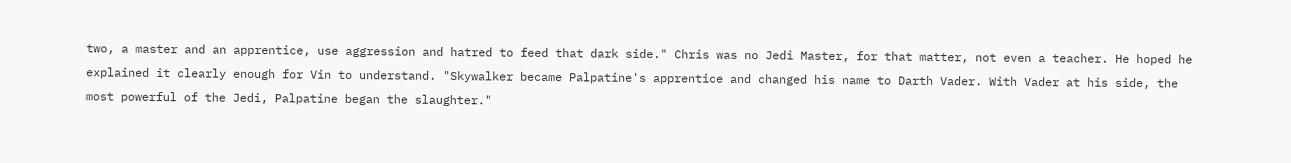two, a master and an apprentice, use aggression and hatred to feed that dark side." Chris was no Jedi Master, for that matter, not even a teacher. He hoped he explained it clearly enough for Vin to understand. "Skywalker became Palpatine's apprentice and changed his name to Darth Vader. With Vader at his side, the most powerful of the Jedi, Palpatine began the slaughter."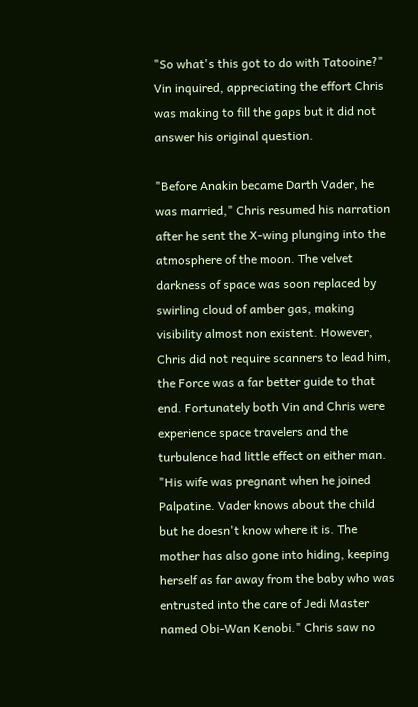"So what's this got to do with Tatooine?" Vin inquired, appreciating the effort Chris was making to fill the gaps but it did not answer his original question.

"Before Anakin became Darth Vader, he was married," Chris resumed his narration after he sent the X-wing plunging into the atmosphere of the moon. The velvet darkness of space was soon replaced by swirling cloud of amber gas, making visibility almost non existent. However, Chris did not require scanners to lead him, the Force was a far better guide to that end. Fortunately both Vin and Chris were experience space travelers and the turbulence had little effect on either man. "His wife was pregnant when he joined Palpatine. Vader knows about the child but he doesn't know where it is. The mother has also gone into hiding, keeping herself as far away from the baby who was entrusted into the care of Jedi Master named Obi-Wan Kenobi." Chris saw no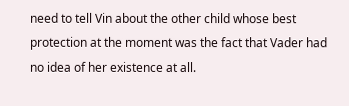need to tell Vin about the other child whose best protection at the moment was the fact that Vader had no idea of her existence at all.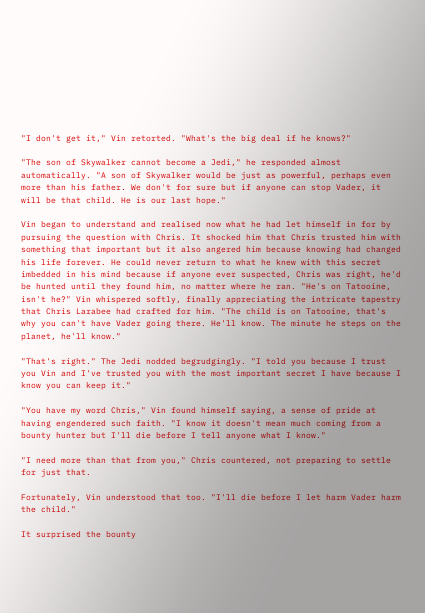"I don't get it," Vin retorted. "What's the big deal if he knows?"

"The son of Skywalker cannot become a Jedi," he responded almost automatically. "A son of Skywalker would be just as powerful, perhaps even more than his father. We don't for sure but if anyone can stop Vader, it will be that child. He is our last hope."

Vin began to understand and realised now what he had let himself in for by pursuing the question with Chris. It shocked him that Chris trusted him with something that important but it also angered him because knowing had changed his life forever. He could never return to what he knew with this secret imbedded in his mind because if anyone ever suspected, Chris was right, he'd be hunted until they found him, no matter where he ran. "He's on Tatooine, isn't he?" Vin whispered softly, finally appreciating the intricate tapestry that Chris Larabee had crafted for him. "The child is on Tatooine, that's why you can't have Vader going there. He'll know. The minute he steps on the planet, he'll know."

"That's right." The Jedi nodded begrudgingly. "I told you because I trust you Vin and I've trusted you with the most important secret I have because I know you can keep it."

"You have my word Chris," Vin found himself saying, a sense of pride at having engendered such faith. "I know it doesn't mean much coming from a bounty hunter but I'll die before I tell anyone what I know."

"I need more than that from you," Chris countered, not preparing to settle for just that.

Fortunately, Vin understood that too. "I'll die before I let harm Vader harm the child."

It surprised the bounty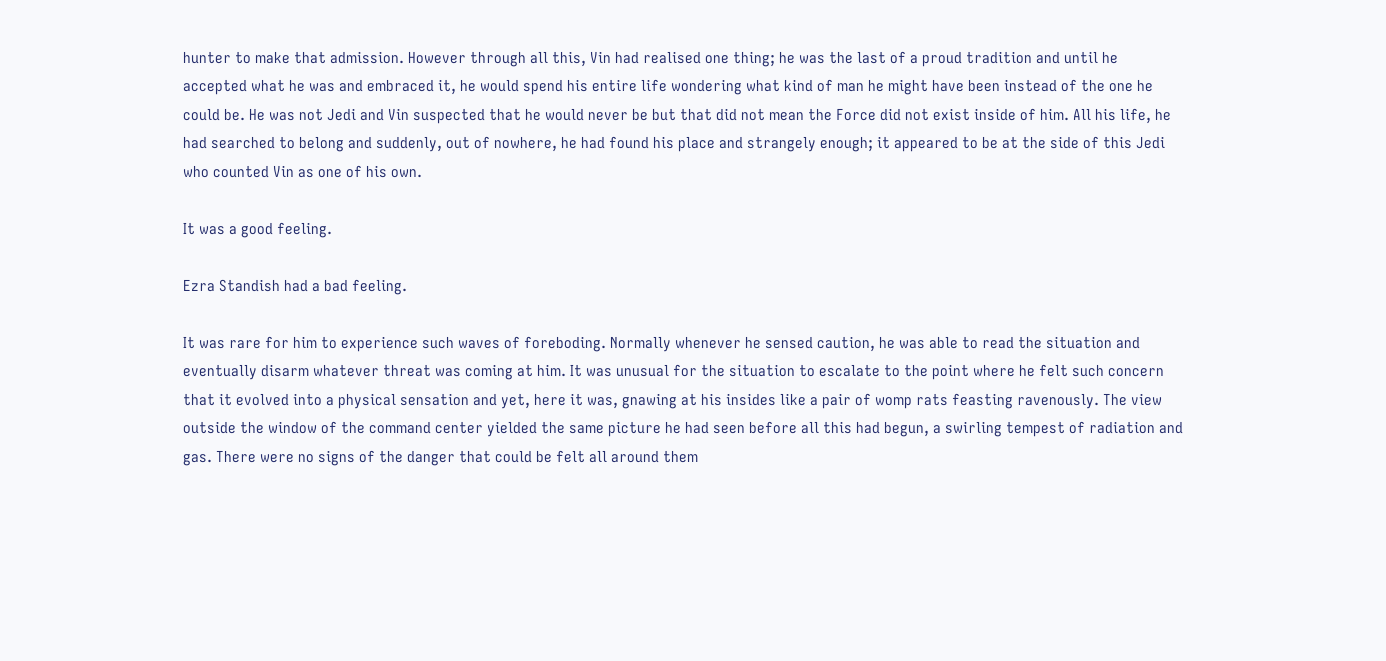hunter to make that admission. However through all this, Vin had realised one thing; he was the last of a proud tradition and until he accepted what he was and embraced it, he would spend his entire life wondering what kind of man he might have been instead of the one he could be. He was not Jedi and Vin suspected that he would never be but that did not mean the Force did not exist inside of him. All his life, he had searched to belong and suddenly, out of nowhere, he had found his place and strangely enough; it appeared to be at the side of this Jedi who counted Vin as one of his own.

It was a good feeling.

Ezra Standish had a bad feeling.

It was rare for him to experience such waves of foreboding. Normally whenever he sensed caution, he was able to read the situation and eventually disarm whatever threat was coming at him. It was unusual for the situation to escalate to the point where he felt such concern that it evolved into a physical sensation and yet, here it was, gnawing at his insides like a pair of womp rats feasting ravenously. The view outside the window of the command center yielded the same picture he had seen before all this had begun, a swirling tempest of radiation and gas. There were no signs of the danger that could be felt all around them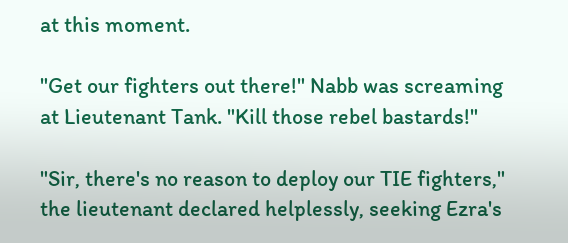at this moment.

"Get our fighters out there!" Nabb was screaming at Lieutenant Tank. "Kill those rebel bastards!"

"Sir, there's no reason to deploy our TIE fighters," the lieutenant declared helplessly, seeking Ezra's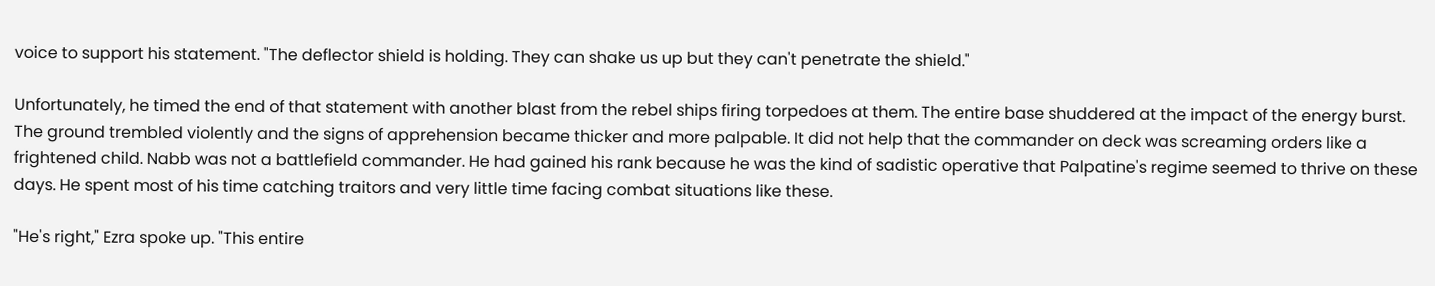voice to support his statement. "The deflector shield is holding. They can shake us up but they can't penetrate the shield."

Unfortunately, he timed the end of that statement with another blast from the rebel ships firing torpedoes at them. The entire base shuddered at the impact of the energy burst. The ground trembled violently and the signs of apprehension became thicker and more palpable. It did not help that the commander on deck was screaming orders like a frightened child. Nabb was not a battlefield commander. He had gained his rank because he was the kind of sadistic operative that Palpatine's regime seemed to thrive on these days. He spent most of his time catching traitors and very little time facing combat situations like these.

"He's right," Ezra spoke up. "This entire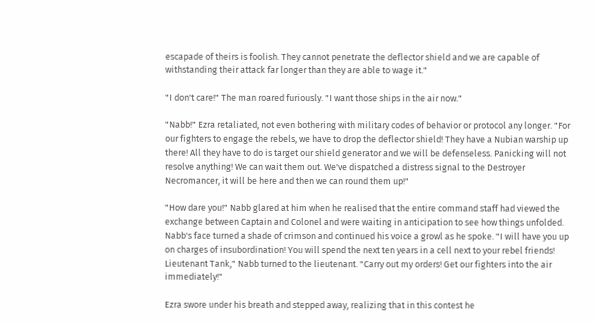escapade of theirs is foolish. They cannot penetrate the deflector shield and we are capable of withstanding their attack far longer than they are able to wage it."

"I don't care!" The man roared furiously. "I want those ships in the air now."

"Nabb!" Ezra retaliated, not even bothering with military codes of behavior or protocol any longer. "For our fighters to engage the rebels, we have to drop the deflector shield! They have a Nubian warship up there! All they have to do is target our shield generator and we will be defenseless. Panicking will not resolve anything! We can wait them out. We've dispatched a distress signal to the Destroyer Necromancer, it will be here and then we can round them up!"

"How dare you!" Nabb glared at him when he realised that the entire command staff had viewed the exchange between Captain and Colonel and were waiting in anticipation to see how things unfolded. Nabb's face turned a shade of crimson and continued his voice a growl as he spoke. "I will have you up on charges of insubordination! You will spend the next ten years in a cell next to your rebel friends! Lieutenant Tank," Nabb turned to the lieutenant. "Carry out my orders! Get our fighters into the air immediately!"

Ezra swore under his breath and stepped away, realizing that in this contest he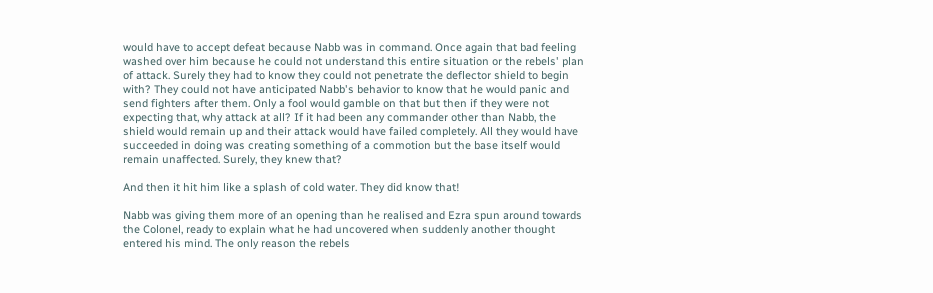would have to accept defeat because Nabb was in command. Once again that bad feeling washed over him because he could not understand this entire situation or the rebels' plan of attack. Surely they had to know they could not penetrate the deflector shield to begin with? They could not have anticipated Nabb's behavior to know that he would panic and send fighters after them. Only a fool would gamble on that but then if they were not expecting that, why attack at all? If it had been any commander other than Nabb, the shield would remain up and their attack would have failed completely. All they would have succeeded in doing was creating something of a commotion but the base itself would remain unaffected. Surely, they knew that?

And then it hit him like a splash of cold water. They did know that!

Nabb was giving them more of an opening than he realised and Ezra spun around towards the Colonel, ready to explain what he had uncovered when suddenly another thought entered his mind. The only reason the rebels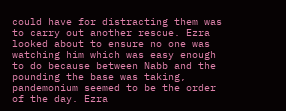could have for distracting them was to carry out another rescue. Ezra looked about to ensure no one was watching him which was easy enough to do because between Nabb and the pounding the base was taking, pandemonium seemed to be the order of the day. Ezra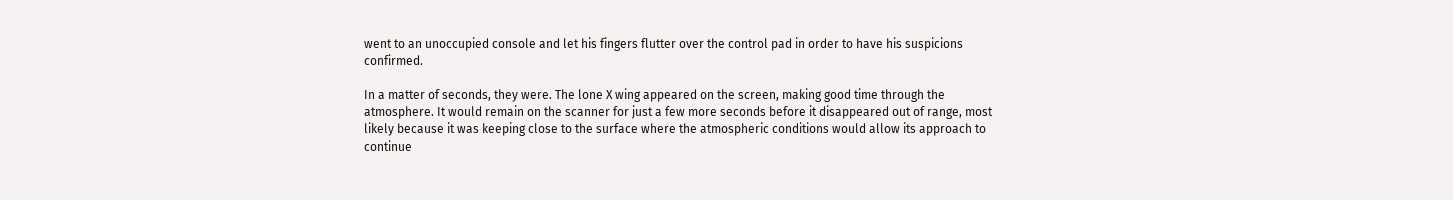went to an unoccupied console and let his fingers flutter over the control pad in order to have his suspicions confirmed.

In a matter of seconds, they were. The lone X wing appeared on the screen, making good time through the atmosphere. It would remain on the scanner for just a few more seconds before it disappeared out of range, most likely because it was keeping close to the surface where the atmospheric conditions would allow its approach to continue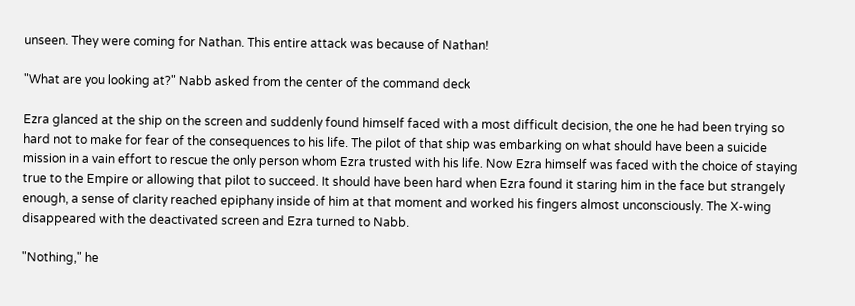unseen. They were coming for Nathan. This entire attack was because of Nathan!

"What are you looking at?" Nabb asked from the center of the command deck

Ezra glanced at the ship on the screen and suddenly found himself faced with a most difficult decision, the one he had been trying so hard not to make for fear of the consequences to his life. The pilot of that ship was embarking on what should have been a suicide mission in a vain effort to rescue the only person whom Ezra trusted with his life. Now Ezra himself was faced with the choice of staying true to the Empire or allowing that pilot to succeed. It should have been hard when Ezra found it staring him in the face but strangely enough, a sense of clarity reached epiphany inside of him at that moment and worked his fingers almost unconsciously. The X-wing disappeared with the deactivated screen and Ezra turned to Nabb.

"Nothing," he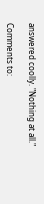answered coolly. "Nothing at all."

Comments to: